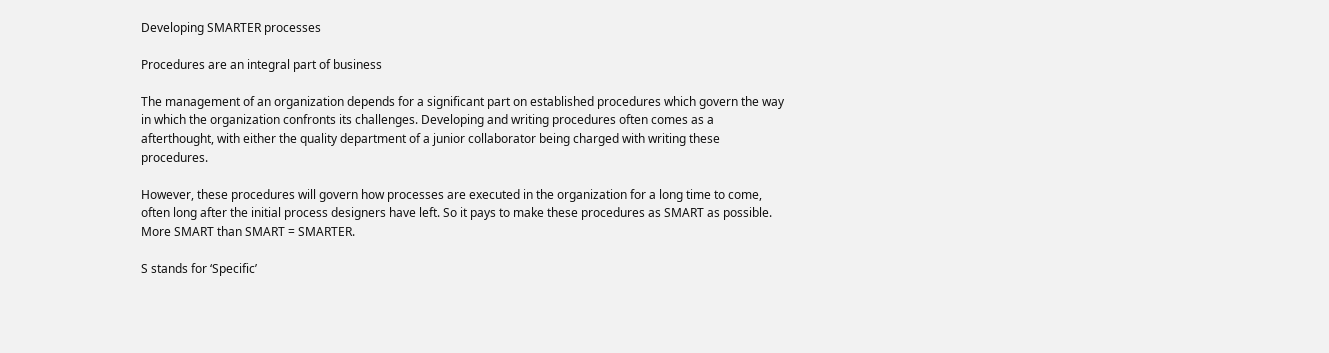Developing SMARTER processes

Procedures are an integral part of business

The management of an organization depends for a significant part on established procedures which govern the way in which the organization confronts its challenges. Developing and writing procedures often comes as a afterthought, with either the quality department of a junior collaborator being charged with writing these procedures.

However, these procedures will govern how processes are executed in the organization for a long time to come, often long after the initial process designers have left. So it pays to make these procedures as SMART as possible. More SMART than SMART = SMARTER.

S stands for ‘Specific’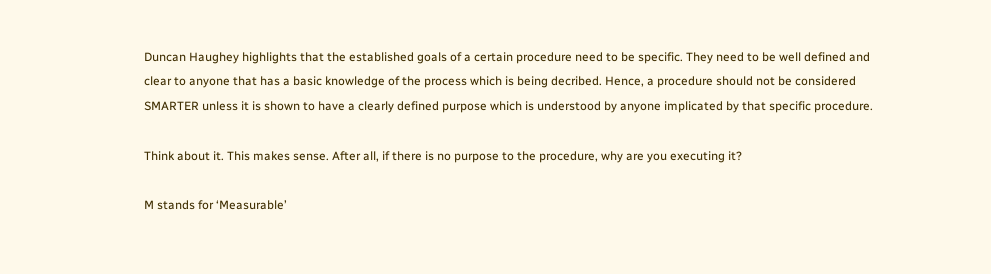Duncan Haughey highlights that the established goals of a certain procedure need to be specific. They need to be well defined and clear to anyone that has a basic knowledge of the process which is being decribed. Hence, a procedure should not be considered SMARTER unless it is shown to have a clearly defined purpose which is understood by anyone implicated by that specific procedure.

Think about it. This makes sense. After all, if there is no purpose to the procedure, why are you executing it?

M stands for ‘Measurable’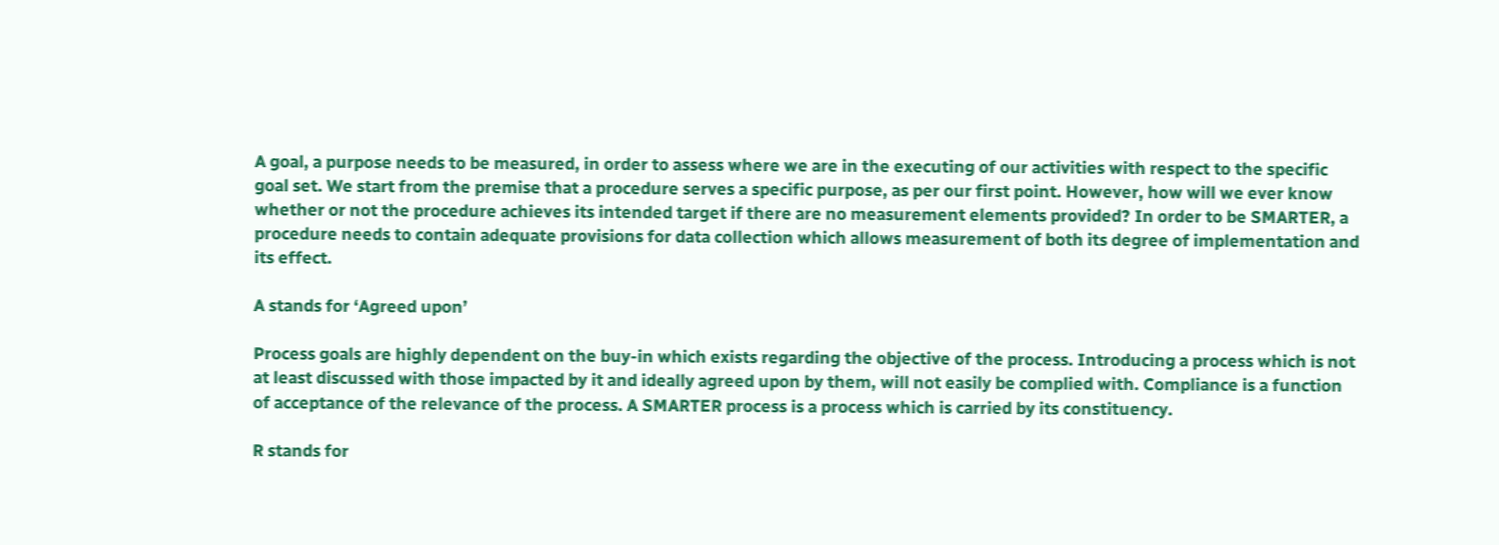A goal, a purpose needs to be measured, in order to assess where we are in the executing of our activities with respect to the specific goal set. We start from the premise that a procedure serves a specific purpose, as per our first point. However, how will we ever know whether or not the procedure achieves its intended target if there are no measurement elements provided? In order to be SMARTER, a procedure needs to contain adequate provisions for data collection which allows measurement of both its degree of implementation and its effect.

A stands for ‘Agreed upon’

Process goals are highly dependent on the buy-in which exists regarding the objective of the process. Introducing a process which is not at least discussed with those impacted by it and ideally agreed upon by them, will not easily be complied with. Compliance is a function of acceptance of the relevance of the process. A SMARTER process is a process which is carried by its constituency.

R stands for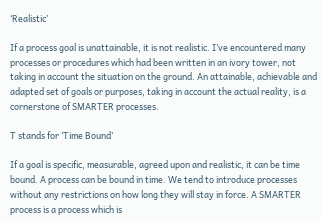‘Realistic’

If a process goal is unattainable, it is not realistic. I’ve encountered many processes or procedures which had been written in an ivory tower, not taking in account the situation on the ground. An attainable, achievable and adapted set of goals or purposes, taking in account the actual reality, is a cornerstone of SMARTER processes.

T stands for ‘Time Bound’

If a goal is specific, measurable, agreed upon and realistic, it can be time bound. A process can be bound in time. We tend to introduce processes without any restrictions on how long they will stay in force. A SMARTER process is a process which is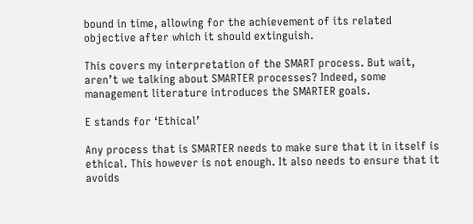bound in time, allowing for the achievement of its related objective after which it should extinguish.

This covers my interpretation of the SMART process. But wait, aren’t we talking about SMARTER processes? Indeed, some management literature introduces the SMARTER goals.

E stands for ‘Ethical’

Any process that is SMARTER needs to make sure that it in itself is ethical. This however is not enough. It also needs to ensure that it avoids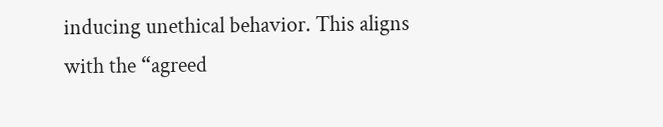inducing unethical behavior. This aligns with the “agreed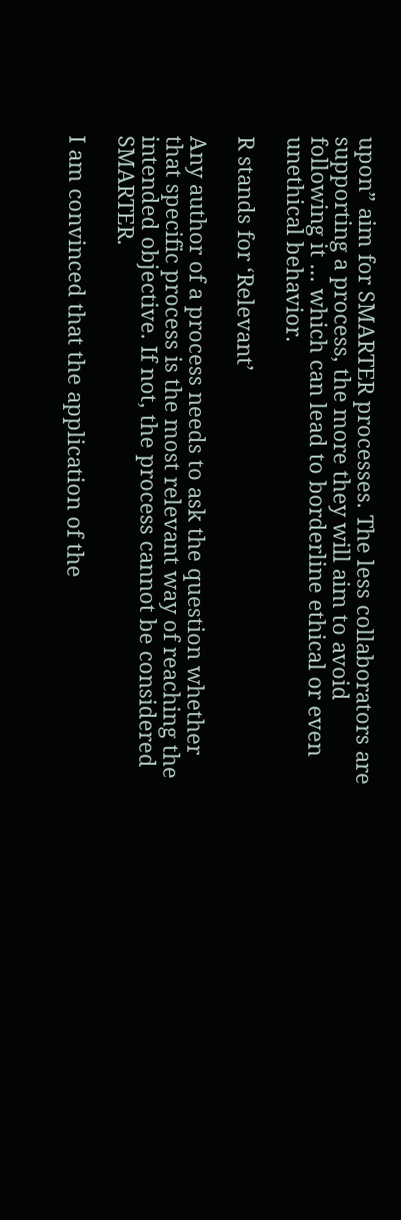upon” aim for SMARTER processes. The less collaborators are supporting a process, the more they will aim to avoid following it … which can lead to borderline ethical or even unethical behavior.

R stands for ‘Relevant’

Any author of a process needs to ask the question whether that specific process is the most relevant way of reaching the intended objective. If not, the process cannot be considered SMARTER.

I am convinced that the application of the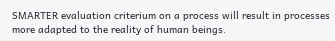SMARTER evaluation criterium on a process will result in processes more adapted to the reality of human beings.